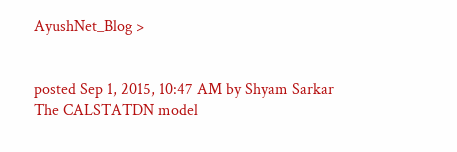AyushNet_Blog >


posted Sep 1, 2015, 10:47 AM by Shyam Sarkar
The CALSTATDN model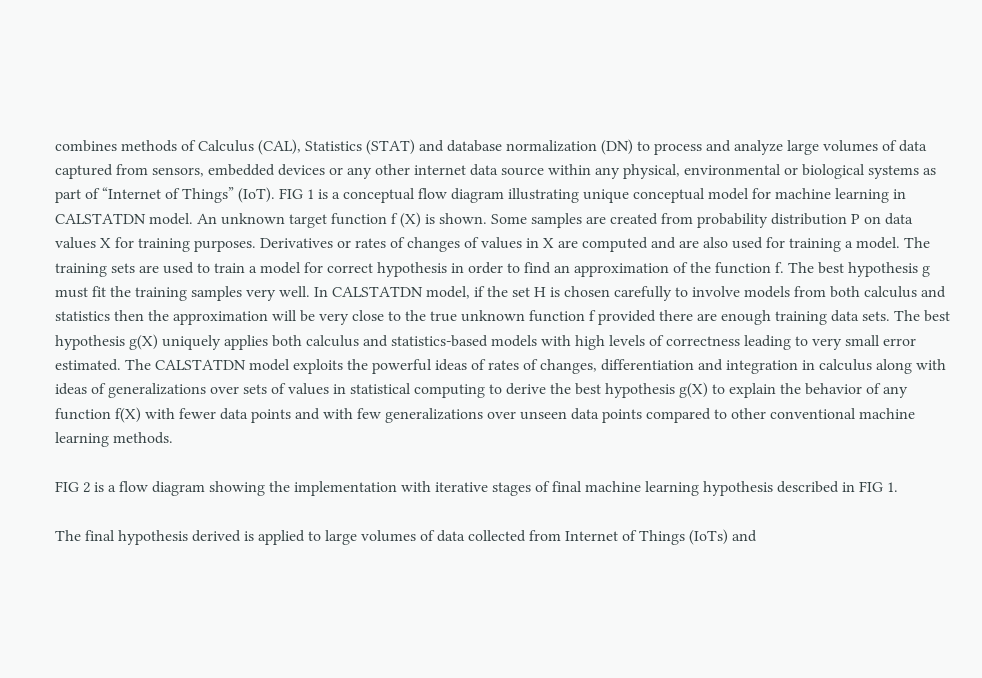combines methods of Calculus (CAL), Statistics (STAT) and database normalization (DN) to process and analyze large volumes of data captured from sensors, embedded devices or any other internet data source within any physical, environmental or biological systems as part of “Internet of Things” (IoT). FIG 1 is a conceptual flow diagram illustrating unique conceptual model for machine learning in CALSTATDN model. An unknown target function f (X) is shown. Some samples are created from probability distribution P on data values X for training purposes. Derivatives or rates of changes of values in X are computed and are also used for training a model. The training sets are used to train a model for correct hypothesis in order to find an approximation of the function f. The best hypothesis g must fit the training samples very well. In CALSTATDN model, if the set H is chosen carefully to involve models from both calculus and statistics then the approximation will be very close to the true unknown function f provided there are enough training data sets. The best hypothesis g(X) uniquely applies both calculus and statistics-based models with high levels of correctness leading to very small error estimated. The CALSTATDN model exploits the powerful ideas of rates of changes, differentiation and integration in calculus along with ideas of generalizations over sets of values in statistical computing to derive the best hypothesis g(X) to explain the behavior of any function f(X) with fewer data points and with few generalizations over unseen data points compared to other conventional machine learning methods.

FIG 2 is a flow diagram showing the implementation with iterative stages of final machine learning hypothesis described in FIG 1.

The final hypothesis derived is applied to large volumes of data collected from Internet of Things (IoTs) and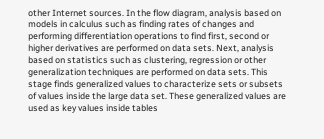other Internet sources. In the flow diagram, analysis based on models in calculus such as finding rates of changes and performing differentiation operations to find first, second or higher derivatives are performed on data sets. Next, analysis based on statistics such as clustering, regression or other generalization techniques are performed on data sets. This stage finds generalized values to characterize sets or subsets of values inside the large data set. These generalized values are used as key values inside tables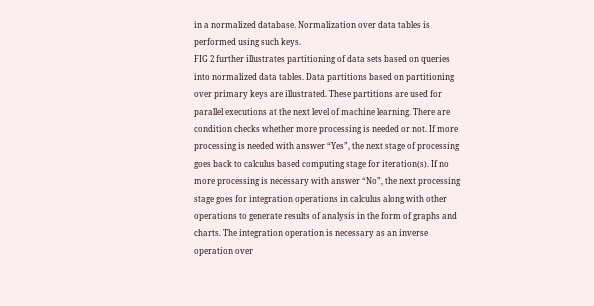in a normalized database. Normalization over data tables is performed using such keys.
FIG 2 further illustrates partitioning of data sets based on queries into normalized data tables. Data partitions based on partitioning over primary keys are illustrated. These partitions are used for parallel executions at the next level of machine learning. There are condition checks whether more processing is needed or not. If more processing is needed with answer “Yes”, the next stage of processing goes back to calculus based computing stage for iteration(s). If no more processing is necessary with answer “No”, the next processing stage goes for integration operations in calculus along with other operations to generate results of analysis in the form of graphs and charts. The integration operation is necessary as an inverse operation over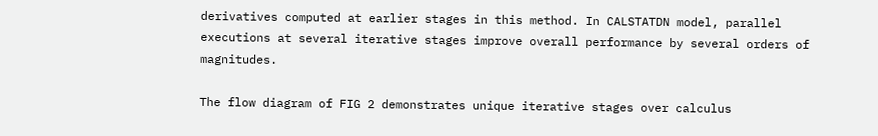derivatives computed at earlier stages in this method. In CALSTATDN model, parallel executions at several iterative stages improve overall performance by several orders of magnitudes.

The flow diagram of FIG 2 demonstrates unique iterative stages over calculus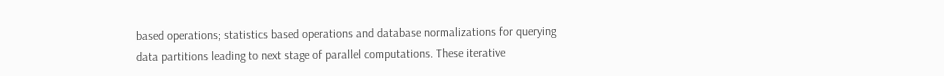based operations; statistics based operations and database normalizations for querying data partitions leading to next stage of parallel computations. These iterative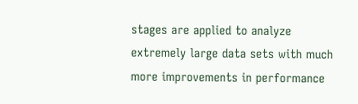stages are applied to analyze extremely large data sets with much more improvements in performance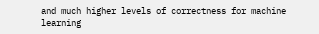and much higher levels of correctness for machine learning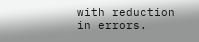with reduction in errors.